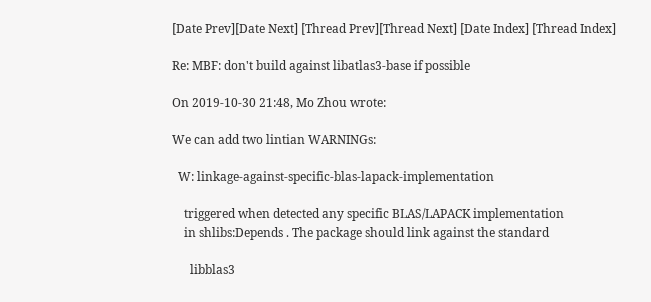[Date Prev][Date Next] [Thread Prev][Thread Next] [Date Index] [Thread Index]

Re: MBF: don't build against libatlas3-base if possible

On 2019-10-30 21:48, Mo Zhou wrote:

We can add two lintian WARNINGs:

  W: linkage-against-specific-blas-lapack-implementation

    triggered when detected any specific BLAS/LAPACK implementation
    in shlibs:Depends . The package should link against the standard

      libblas3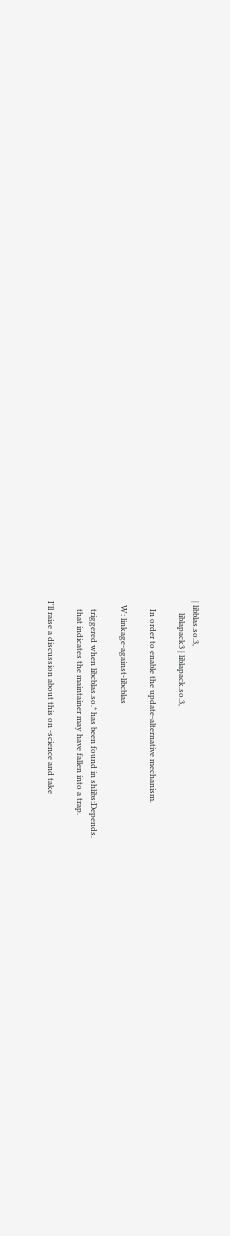| libblas.so.3,
      liblapack3 | liblapack.so.3,

    In order to enable the update-alternative mechanism.

  W: linkage-against-libcblas

    triggered when libcblas.so.* has been found in shlibs:Depends.
    that indicates the maintainer may have fallen into a trap.

I'll raise a discussion about this on -science and take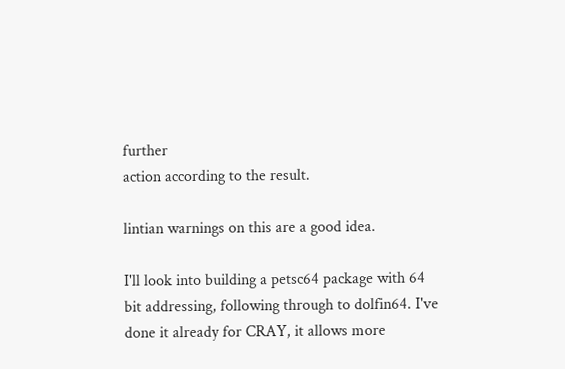further
action according to the result.

lintian warnings on this are a good idea.

I'll look into building a petsc64 package with 64 bit addressing, following through to dolfin64. I've done it already for CRAY, it allows more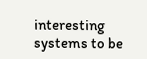interesting systems to be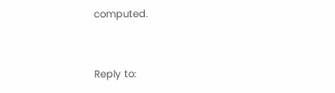computed.


Reply to: